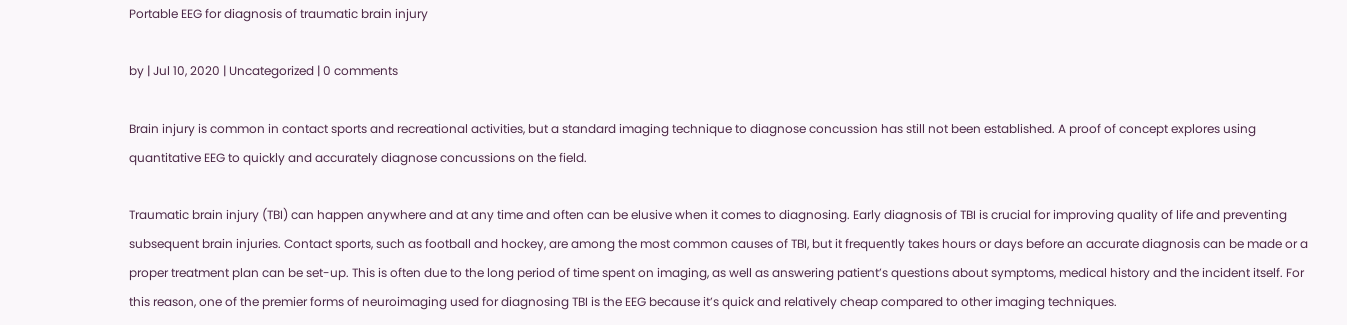Portable EEG for diagnosis of traumatic brain injury

by | Jul 10, 2020 | Uncategorized | 0 comments

Brain injury is common in contact sports and recreational activities, but a standard imaging technique to diagnose concussion has still not been established. A proof of concept explores using quantitative EEG to quickly and accurately diagnose concussions on the field.

Traumatic brain injury (TBI) can happen anywhere and at any time and often can be elusive when it comes to diagnosing. Early diagnosis of TBI is crucial for improving quality of life and preventing subsequent brain injuries. Contact sports, such as football and hockey, are among the most common causes of TBI, but it frequently takes hours or days before an accurate diagnosis can be made or a proper treatment plan can be set-up. This is often due to the long period of time spent on imaging, as well as answering patient’s questions about symptoms, medical history and the incident itself. For this reason, one of the premier forms of neuroimaging used for diagnosing TBI is the EEG because it’s quick and relatively cheap compared to other imaging techniques.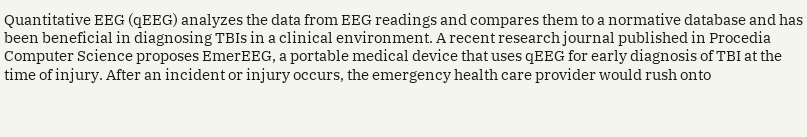Quantitative EEG (qEEG) analyzes the data from EEG readings and compares them to a normative database and has been beneficial in diagnosing TBIs in a clinical environment. A recent research journal published in Procedia Computer Science proposes EmerEEG, a portable medical device that uses qEEG for early diagnosis of TBI at the time of injury. After an incident or injury occurs, the emergency health care provider would rush onto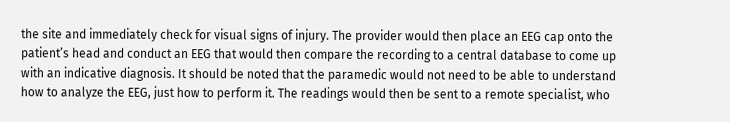the site and immediately check for visual signs of injury. The provider would then place an EEG cap onto the patient’s head and conduct an EEG that would then compare the recording to a central database to come up with an indicative diagnosis. It should be noted that the paramedic would not need to be able to understand how to analyze the EEG, just how to perform it. The readings would then be sent to a remote specialist, who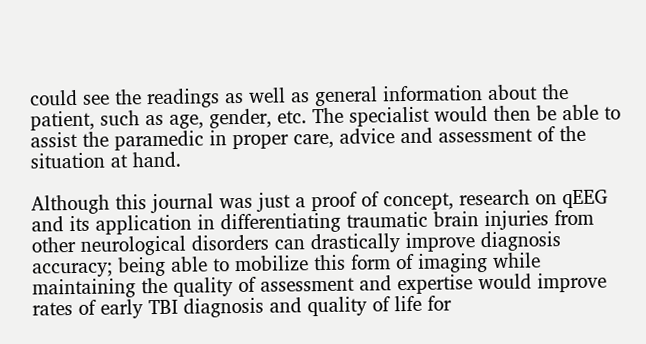could see the readings as well as general information about the patient, such as age, gender, etc. The specialist would then be able to assist the paramedic in proper care, advice and assessment of the situation at hand.

Although this journal was just a proof of concept, research on qEEG and its application in differentiating traumatic brain injuries from other neurological disorders can drastically improve diagnosis accuracy; being able to mobilize this form of imaging while maintaining the quality of assessment and expertise would improve rates of early TBI diagnosis and quality of life for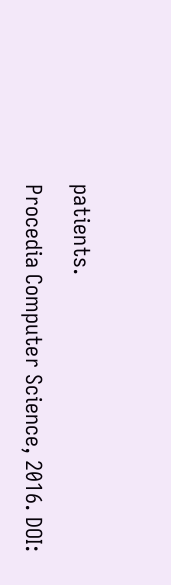patients.

Procedia Computer Science, 2016. DOI: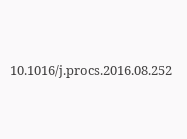10.1016/j.procs.2016.08.252